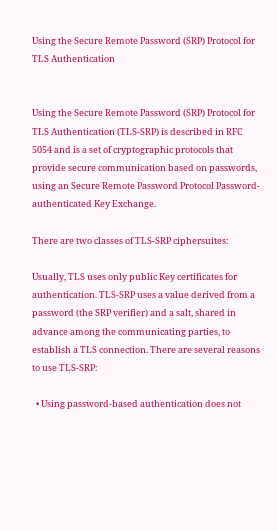Using the Secure Remote Password (SRP) Protocol for TLS Authentication


Using the Secure Remote Password (SRP) Protocol for TLS Authentication (TLS-SRP) is described in RFC 5054 and is a set of cryptographic protocols that provide secure communication based on passwords, using an Secure Remote Password Protocol Password-authenticated Key Exchange.

There are two classes of TLS-SRP ciphersuites:

Usually, TLS uses only public Key certificates for authentication. TLS-SRP uses a value derived from a password (the SRP verifier) and a salt, shared in advance among the communicating parties, to establish a TLS connection. There are several reasons to use TLS-SRP:

  • Using password-based authentication does not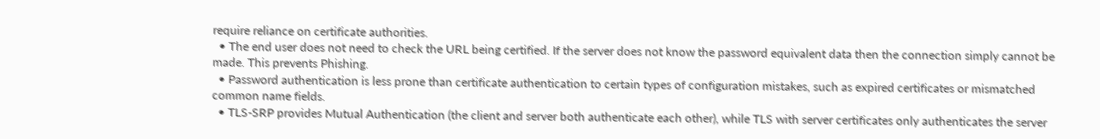require reliance on certificate authorities.
  • The end user does not need to check the URL being certified. If the server does not know the password equivalent data then the connection simply cannot be made. This prevents Phishing.
  • Password authentication is less prone than certificate authentication to certain types of configuration mistakes, such as expired certificates or mismatched common name fields.
  • TLS-SRP provides Mutual Authentication (the client and server both authenticate each other), while TLS with server certificates only authenticates the server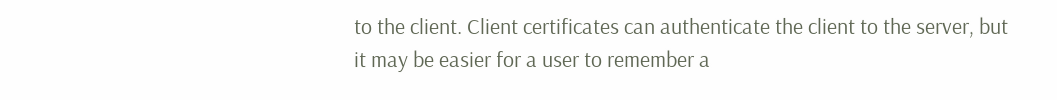to the client. Client certificates can authenticate the client to the server, but it may be easier for a user to remember a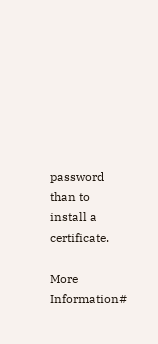password than to install a certificate.

More Information#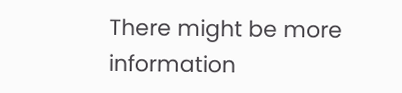There might be more information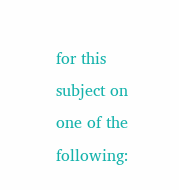for this subject on one of the following: